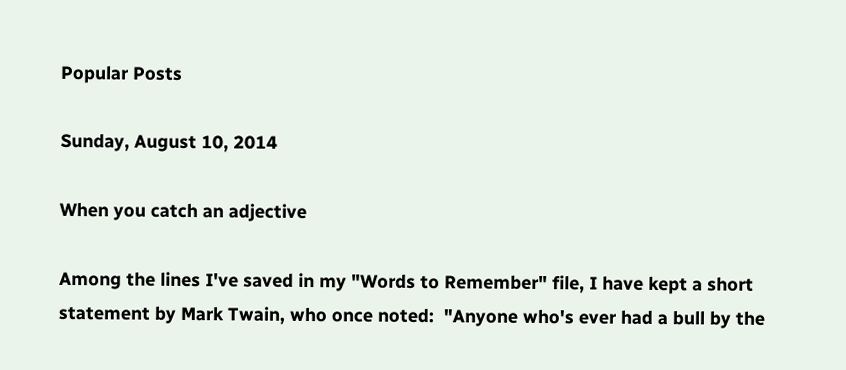Popular Posts

Sunday, August 10, 2014

When you catch an adjective

Among the lines I've saved in my "Words to Remember" file, I have kept a short statement by Mark Twain, who once noted:  "Anyone who's ever had a bull by the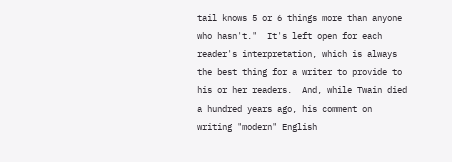tail knows 5 or 6 things more than anyone who hasn't."  It's left open for each reader's interpretation, which is always the best thing for a writer to provide to his or her readers.  And, while Twain died a hundred years ago, his comment on writing "modern" English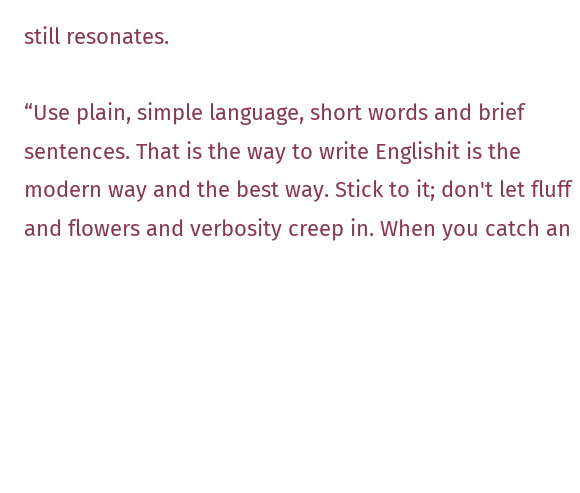still resonates.

“Use plain, simple language, short words and brief sentences. That is the way to write Englishit is the modern way and the best way. Stick to it; don't let fluff and flowers and verbosity creep in. When you catch an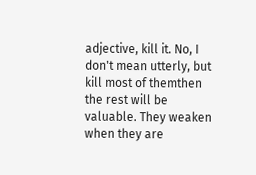adjective, kill it. No, I don't mean utterly, but kill most of themthen the rest will be valuable. They weaken when they are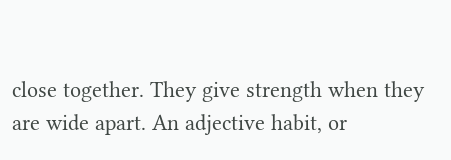close together. They give strength when they are wide apart. An adjective habit, or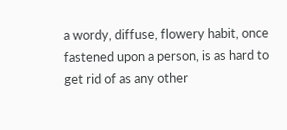a wordy, diffuse, flowery habit, once fastened upon a person, is as hard to get rid of as any other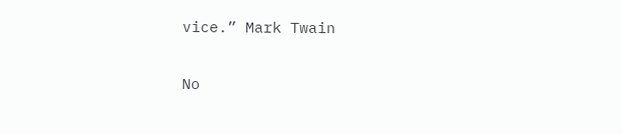vice.” Mark Twain

No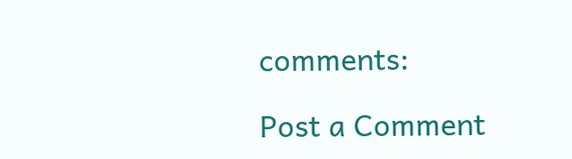comments:

Post a Comment